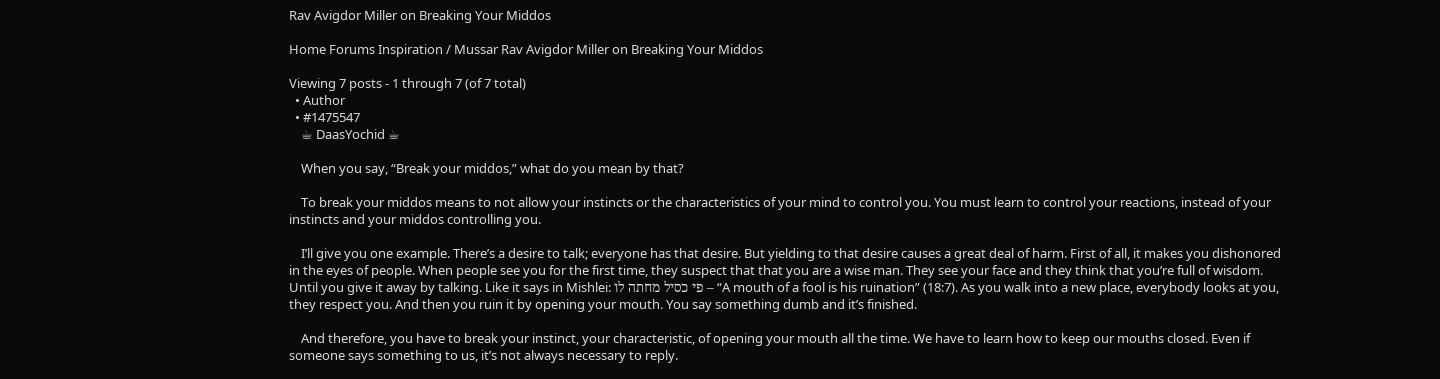Rav Avigdor Miller on Breaking Your Middos

Home Forums Inspiration / Mussar Rav Avigdor Miller on Breaking Your Middos

Viewing 7 posts - 1 through 7 (of 7 total)
  • Author
  • #1475547
    ☕ DaasYochid ☕

    When you say, “Break your middos,” what do you mean by that?

    To break your middos means to not allow your instincts or the characteristics of your mind to control you. You must learn to control your reactions, instead of your instincts and your middos controlling you.

    I’ll give you one example. There’s a desire to talk; everyone has that desire. But yielding to that desire causes a great deal of harm. First of all, it makes you dishonored in the eyes of people. When people see you for the first time, they suspect that that you are a wise man. They see your face and they think that you’re full of wisdom. Until you give it away by talking. Like it says in Mishlei: פי כסיל מחתה לו – “A mouth of a fool is his ruination” (18:7). As you walk into a new place, everybody looks at you, they respect you. And then you ruin it by opening your mouth. You say something dumb and it’s finished.

    And therefore, you have to break your instinct, your characteristic, of opening your mouth all the time. We have to learn how to keep our mouths closed. Even if someone says something to us, it’s not always necessary to reply.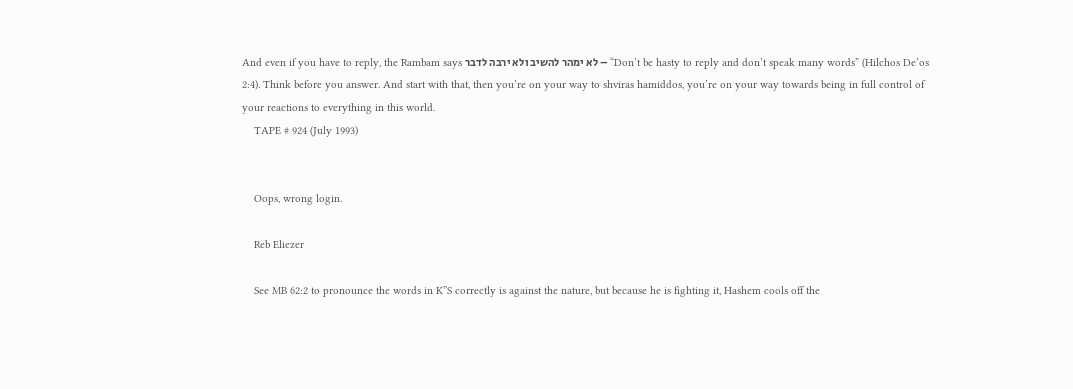And even if you have to reply, the Rambam says לא ימהר להשיב ולא ירבה לדבר – “Don’t be hasty to reply and don’t speak many words” (Hilchos De’os 2:4). Think before you answer. And start with that, then you’re on your way to shviras hamiddos, you’re on your way towards being in full control of your reactions to everything in this world.
    TAPE # 924 (July 1993)


    Oops, wrong login.

    Reb Eliezer

    See MB 62:2 to pronounce the words in K”S correctly is against the nature, but because he is fighting it, Hashem cools off the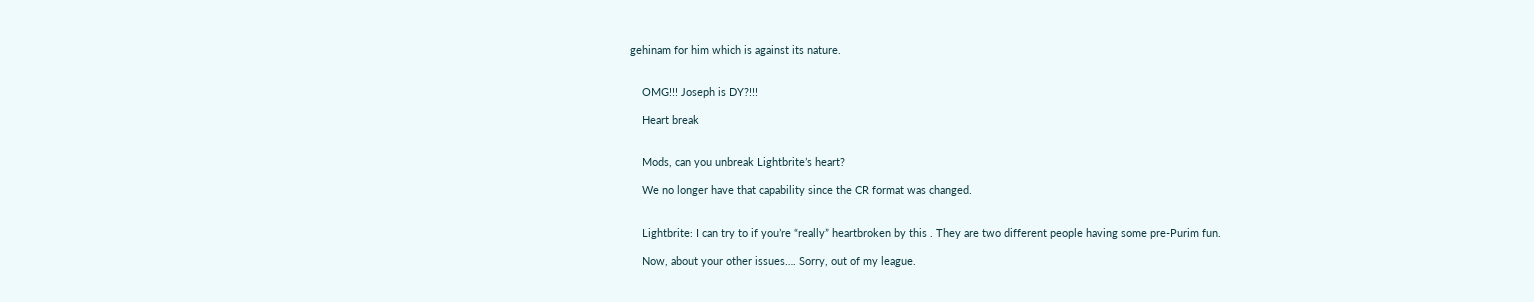gehinam for him which is against its nature.


    OMG!!! Joseph is DY?!!!

    Heart break


    Mods, can you unbreak Lightbrite’s heart?

    We no longer have that capability since the CR format was changed.


    Lightbrite: I can try to if you’re “really” heartbroken by this . They are two different people having some pre-Purim fun.

    Now, about your other issues…. Sorry, out of my league.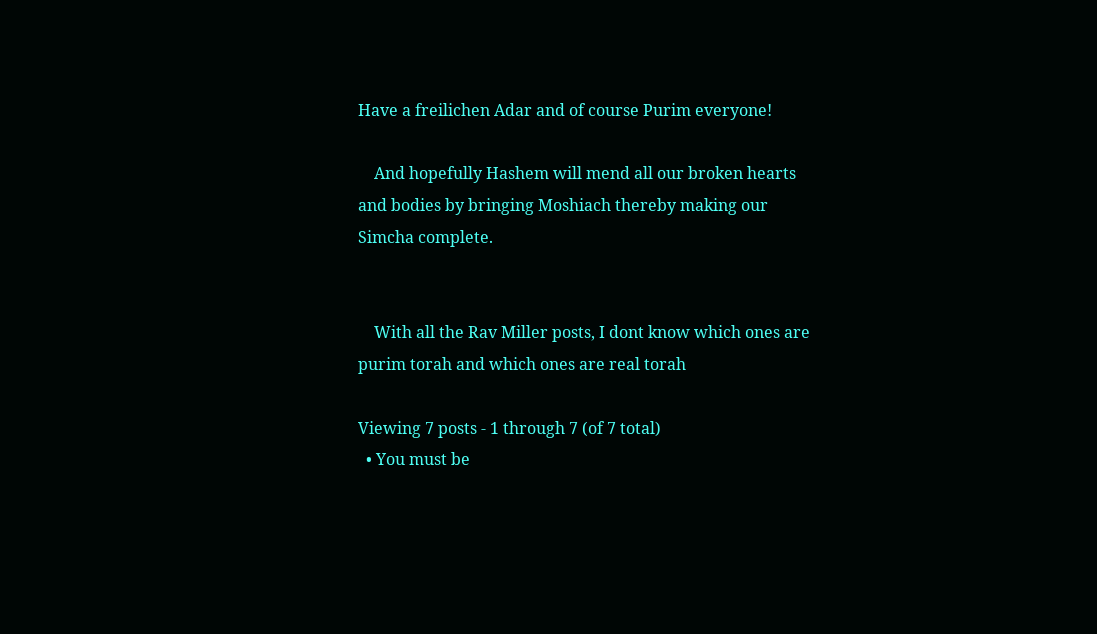Have a freilichen Adar and of course Purim everyone!

    And hopefully Hashem will mend all our broken hearts and bodies by bringing Moshiach thereby making our Simcha complete.


    With all the Rav Miller posts, I dont know which ones are purim torah and which ones are real torah

Viewing 7 posts - 1 through 7 (of 7 total)
  • You must be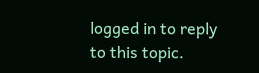logged in to reply to this topic.